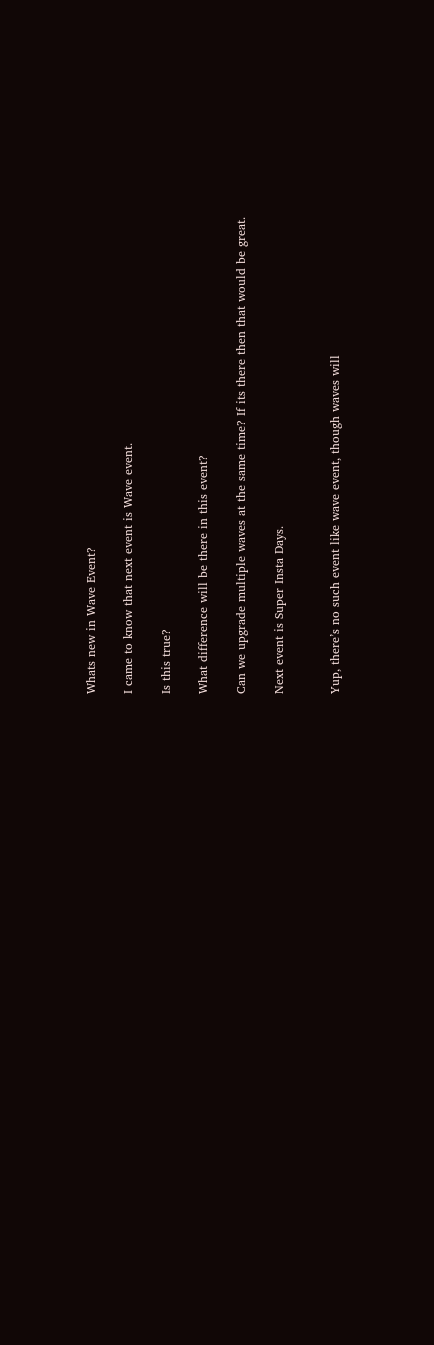Whats new in Wave Event?

I came to know that next event is Wave event.

Is this true?

What difference will be there in this event?

Can we upgrade multiple waves at the same time? If its there then that would be great.

Next event is Super Insta Days.


Yup, there’s no such event like wave event, though waves will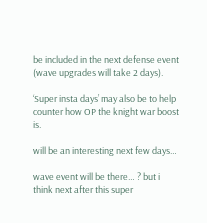be included in the next defense event (wave upgrades will take 2 days).

‘Super insta days’ may also be to help counter how OP the knight war boost is.

will be an interesting next few days…

wave event will be there… ? but i think next after this super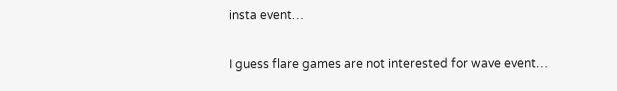insta event…

I guess flare games are not interested for wave event…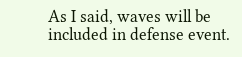As I said, waves will be included in defense event.